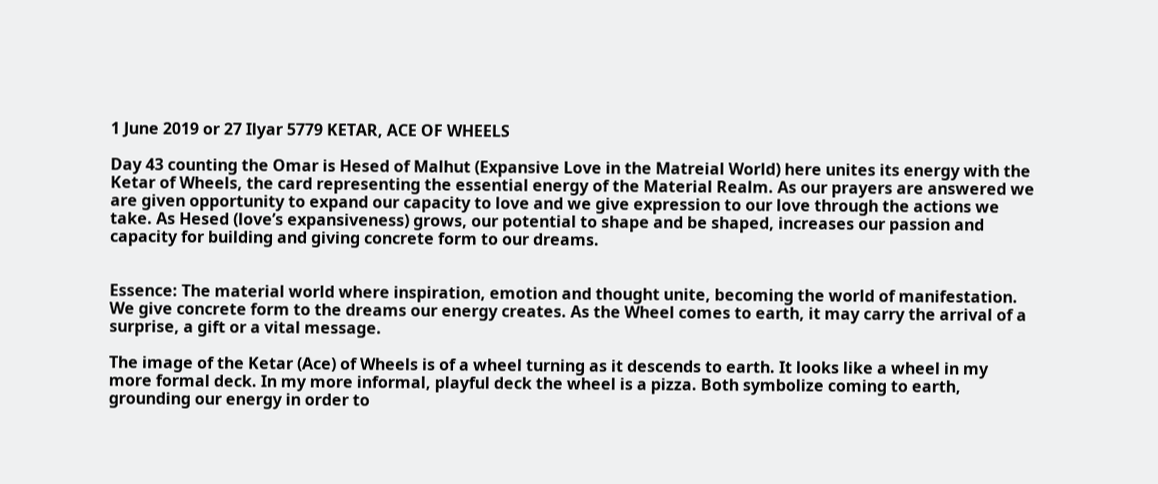1 June 2019 or 27 Ilyar 5779 KETAR, ACE OF WHEELS

Day 43 counting the Omar is Hesed of Malhut (Expansive Love in the Matreial World) here unites its energy with the Ketar of Wheels, the card representing the essential energy of the Material Realm. As our prayers are answered we are given opportunity to expand our capacity to love and we give expression to our love through the actions we take. As Hesed (love’s expansiveness) grows, our potential to shape and be shaped, increases our passion and capacity for building and giving concrete form to our dreams.


Essence: The material world where inspiration, emotion and thought unite, becoming the world of manifestation. We give concrete form to the dreams our energy creates. As the Wheel comes to earth, it may carry the arrival of a surprise, a gift or a vital message.

The image of the Ketar (Ace) of Wheels is of a wheel turning as it descends to earth. It looks like a wheel in my more formal deck. In my more informal, playful deck the wheel is a pizza. Both symbolize coming to earth, grounding our energy in order to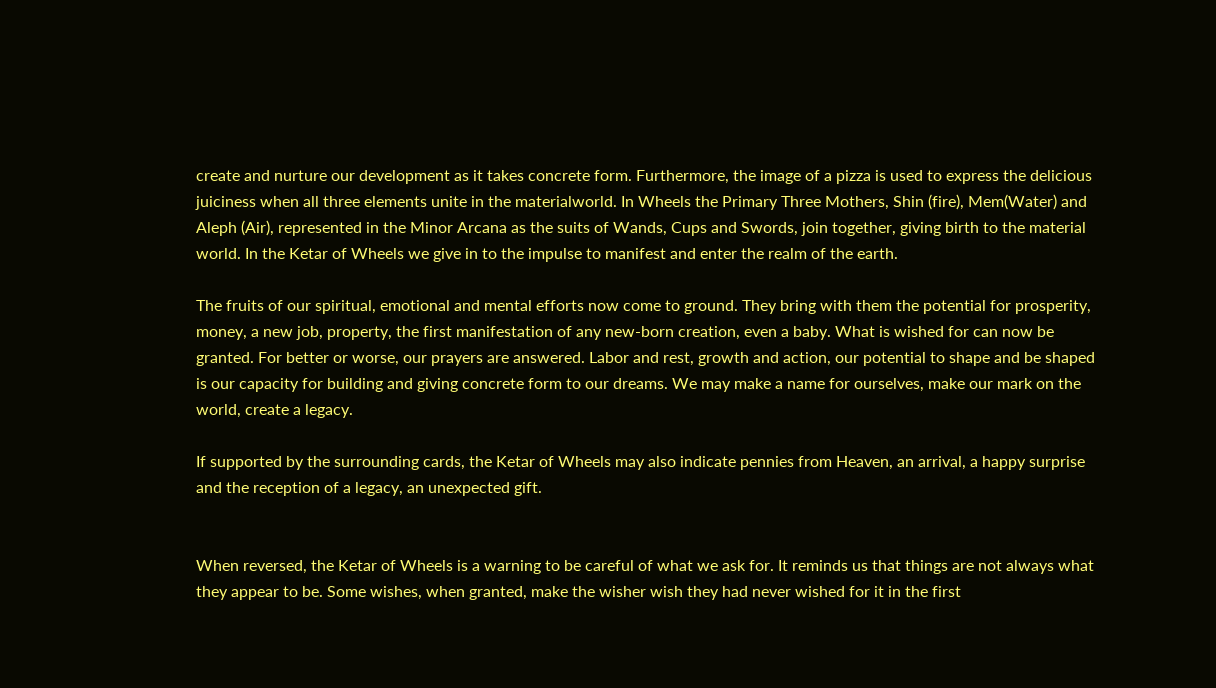create and nurture our development as it takes concrete form. Furthermore, the image of a pizza is used to express the delicious juiciness when all three elements unite in the materialworld. In Wheels the Primary Three Mothers, Shin (fire), Mem(Water) and Aleph (Air), represented in the Minor Arcana as the suits of Wands, Cups and Swords, join together, giving birth to the material world. In the Ketar of Wheels we give in to the impulse to manifest and enter the realm of the earth.

The fruits of our spiritual, emotional and mental efforts now come to ground. They bring with them the potential for prosperity, money, a new job, property, the first manifestation of any new-born creation, even a baby. What is wished for can now be granted. For better or worse, our prayers are answered. Labor and rest, growth and action, our potential to shape and be shaped is our capacity for building and giving concrete form to our dreams. We may make a name for ourselves, make our mark on the world, create a legacy.

If supported by the surrounding cards, the Ketar of Wheels may also indicate pennies from Heaven, an arrival, a happy surprise and the reception of a legacy, an unexpected gift.


When reversed, the Ketar of Wheels is a warning to be careful of what we ask for. It reminds us that things are not always what they appear to be. Some wishes, when granted, make the wisher wish they had never wished for it in the first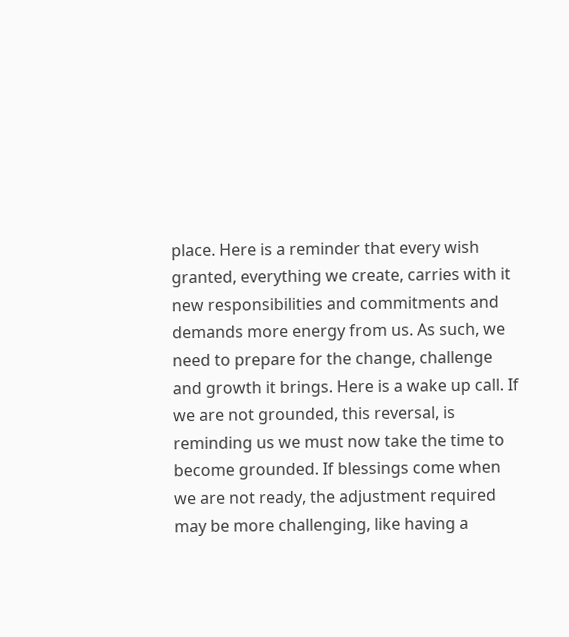place. Here is a reminder that every wish granted, everything we create, carries with it new responsibilities and commitments and demands more energy from us. As such, we need to prepare for the change, challenge and growth it brings. Here is a wake up call. If we are not grounded, this reversal, is reminding us we must now take the time to become grounded. If blessings come when we are not ready, the adjustment required may be more challenging, like having a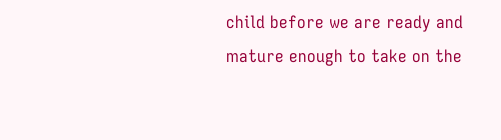child before we are ready and mature enough to take on the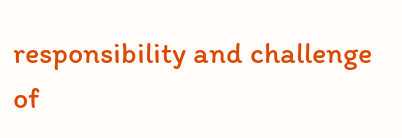responsibility and challenge of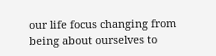our life focus changing from being about ourselves to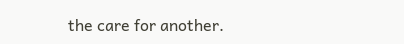the care for another.